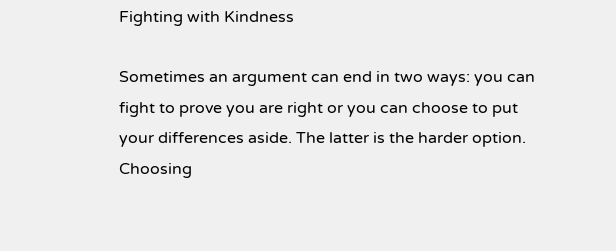Fighting with Kindness

Sometimes an argument can end in two ways: you can fight to prove you are right or you can choose to put your differences aside. The latter is the harder option. Choosing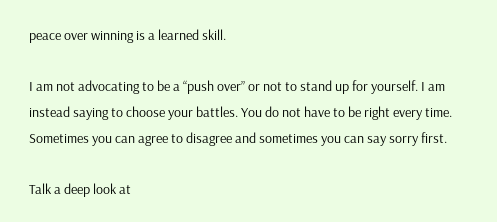peace over winning is a learned skill.

I am not advocating to be a “push over” or not to stand up for yourself. I am instead saying to choose your battles. You do not have to be right every time. Sometimes you can agree to disagree and sometimes you can say sorry first.

Talk a deep look at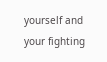yourself and your fighting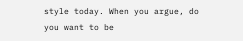style today. When you argue, do you want to be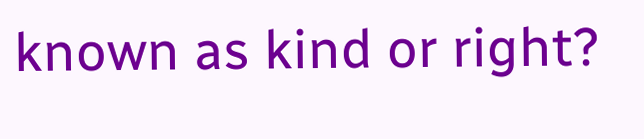known as kind or right?